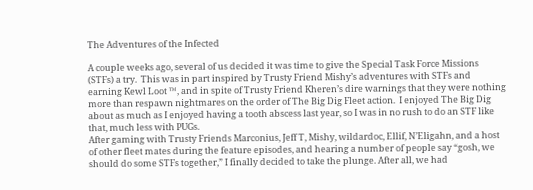The Adventures of the Infected

A couple weeks ago, several of us decided it was time to give the Special Task Force Missions (STFs) a try.  This was in part inspired by Trusty Friend Mishy’s adventures with STFs and earning Kewl Loot ™, and in spite of Trusty Friend Kheren’s dire warnings that they were nothing more than respawn nightmares on the order of The Big Dig Fleet action.  I enjoyed The Big Dig about as much as I enjoyed having a tooth abscess last year, so I was in no rush to do an STF like that, much less with PUGs.
After gaming with Trusty Friends Marconius, Jeff T, Mishy, wildardoc, Ellif, N’Eligahn, and a host of other fleet mates during the feature episodes, and hearing a number of people say “gosh, we should do some STFs together,” I finally decided to take the plunge. After all, we had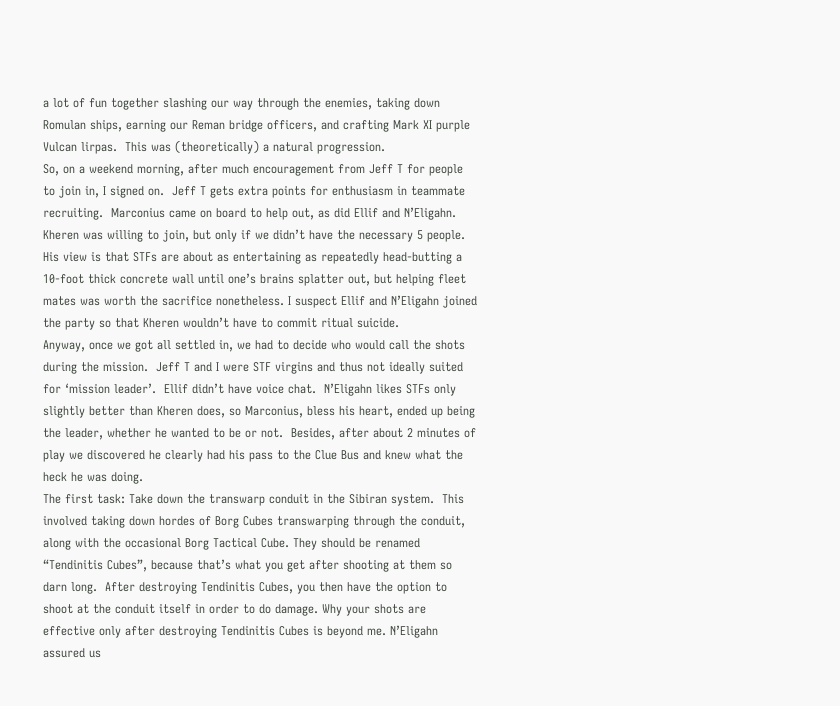a lot of fun together slashing our way through the enemies, taking down Romulan ships, earning our Reman bridge officers, and crafting Mark XI purple Vulcan lirpas.  This was (theoretically) a natural progression.
So, on a weekend morning, after much encouragement from Jeff T for people to join in, I signed on.  Jeff T gets extra points for enthusiasm in teammate recruiting.  Marconius came on board to help out, as did Ellif and N’Eligahn.  Kheren was willing to join, but only if we didn’t have the necessary 5 people. His view is that STFs are about as entertaining as repeatedly head-butting a 10-foot thick concrete wall until one’s brains splatter out, but helping fleet mates was worth the sacrifice nonetheless. I suspect Ellif and N’Eligahn joined the party so that Kheren wouldn’t have to commit ritual suicide.
Anyway, once we got all settled in, we had to decide who would call the shots during the mission.  Jeff T and I were STF virgins and thus not ideally suited for ‘mission leader’.  Ellif didn’t have voice chat.  N’Eligahn likes STFs only slightly better than Kheren does, so Marconius, bless his heart, ended up being the leader, whether he wanted to be or not.  Besides, after about 2 minutes of play we discovered he clearly had his pass to the Clue Bus and knew what the heck he was doing.
The first task: Take down the transwarp conduit in the Sibiran system.  This involved taking down hordes of Borg Cubes transwarping through the conduit, along with the occasional Borg Tactical Cube. They should be renamed “Tendinitis Cubes”, because that’s what you get after shooting at them so darn long.  After destroying Tendinitis Cubes, you then have the option to shoot at the conduit itself in order to do damage. Why your shots are effective only after destroying Tendinitis Cubes is beyond me. N’Eligahn assured us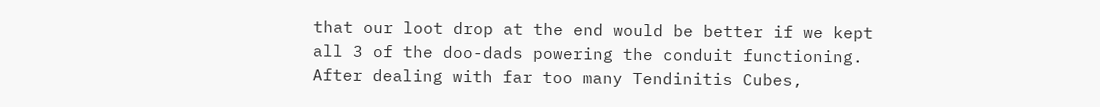that our loot drop at the end would be better if we kept all 3 of the doo-dads powering the conduit functioning.  After dealing with far too many Tendinitis Cubes,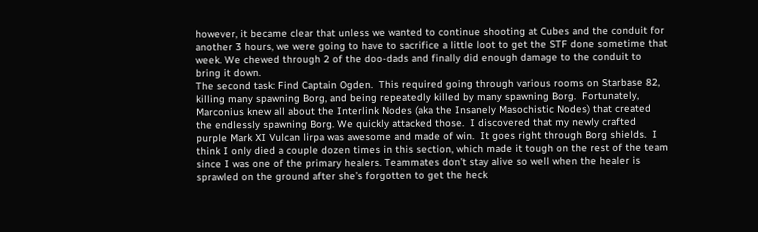however, it became clear that unless we wanted to continue shooting at Cubes and the conduit for another 3 hours, we were going to have to sacrifice a little loot to get the STF done sometime that week. We chewed through 2 of the doo-dads and finally did enough damage to the conduit to bring it down.
The second task: Find Captain Ogden.  This required going through various rooms on Starbase 82, killing many spawning Borg, and being repeatedly killed by many spawning Borg.  Fortunately, Marconius knew all about the Interlink Nodes (aka the Insanely Masochistic Nodes) that created the endlessly spawning Borg. We quickly attacked those.  I discovered that my newly crafted purple Mark XI Vulcan lirpa was awesome and made of win.  It goes right through Borg shields.  I think I only died a couple dozen times in this section, which made it tough on the rest of the team since I was one of the primary healers. Teammates don’t stay alive so well when the healer is sprawled on the ground after she’s forgotten to get the heck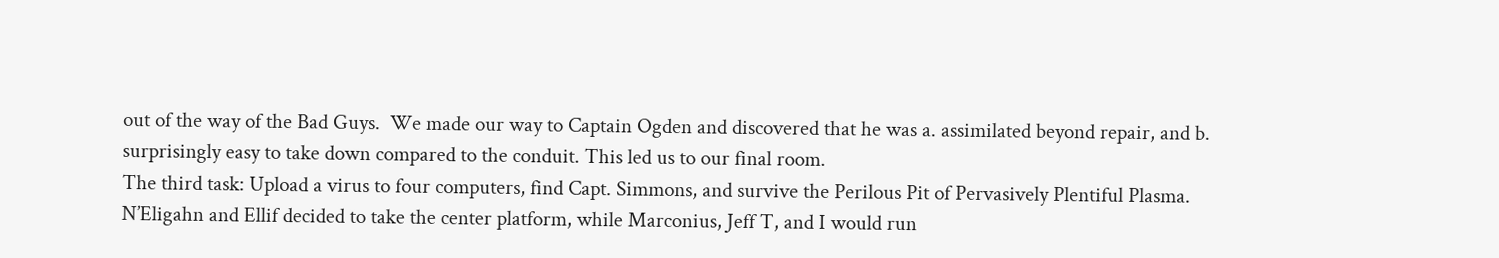out of the way of the Bad Guys.  We made our way to Captain Ogden and discovered that he was a. assimilated beyond repair, and b. surprisingly easy to take down compared to the conduit. This led us to our final room.
The third task: Upload a virus to four computers, find Capt. Simmons, and survive the Perilous Pit of Pervasively Plentiful Plasma. N’Eligahn and Ellif decided to take the center platform, while Marconius, Jeff T, and I would run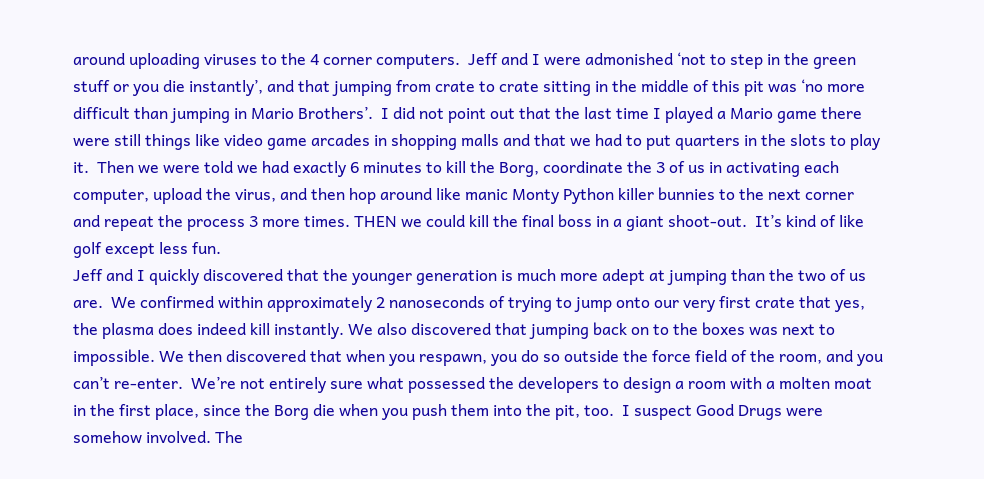around uploading viruses to the 4 corner computers.  Jeff and I were admonished ‘not to step in the green stuff or you die instantly’, and that jumping from crate to crate sitting in the middle of this pit was ‘no more difficult than jumping in Mario Brothers’.  I did not point out that the last time I played a Mario game there were still things like video game arcades in shopping malls and that we had to put quarters in the slots to play it.  Then we were told we had exactly 6 minutes to kill the Borg, coordinate the 3 of us in activating each computer, upload the virus, and then hop around like manic Monty Python killer bunnies to the next corner and repeat the process 3 more times. THEN we could kill the final boss in a giant shoot-out.  It’s kind of like golf except less fun.
Jeff and I quickly discovered that the younger generation is much more adept at jumping than the two of us are.  We confirmed within approximately 2 nanoseconds of trying to jump onto our very first crate that yes, the plasma does indeed kill instantly. We also discovered that jumping back on to the boxes was next to impossible. We then discovered that when you respawn, you do so outside the force field of the room, and you can’t re-enter.  We’re not entirely sure what possessed the developers to design a room with a molten moat in the first place, since the Borg die when you push them into the pit, too.  I suspect Good Drugs were somehow involved. The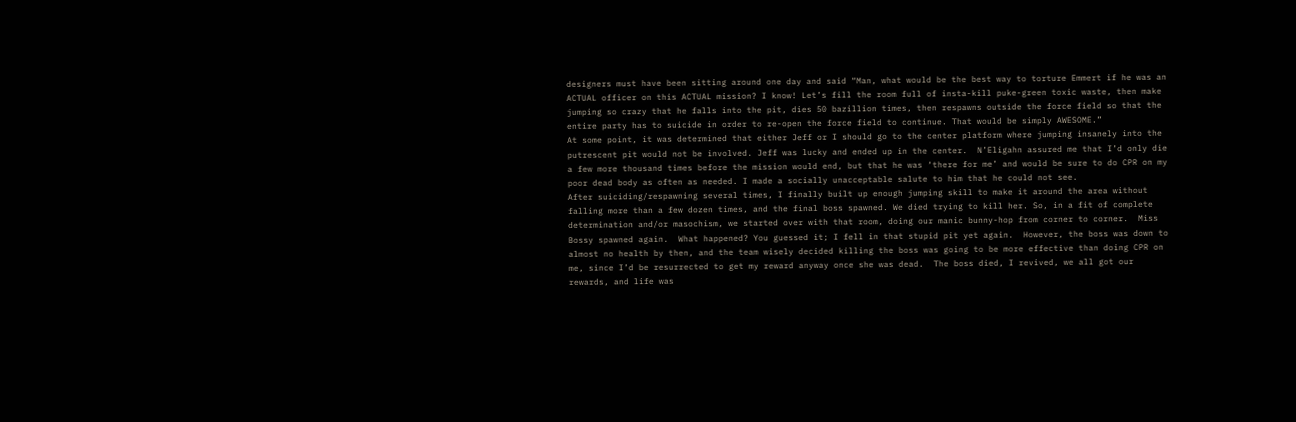designers must have been sitting around one day and said “Man, what would be the best way to torture Emmert if he was an ACTUAL officer on this ACTUAL mission? I know! Let’s fill the room full of insta-kill puke-green toxic waste, then make jumping so crazy that he falls into the pit, dies 50 bazillion times, then respawns outside the force field so that the entire party has to suicide in order to re-open the force field to continue. That would be simply AWESOME.”
At some point, it was determined that either Jeff or I should go to the center platform where jumping insanely into the putrescent pit would not be involved. Jeff was lucky and ended up in the center.  N’Eligahn assured me that I’d only die a few more thousand times before the mission would end, but that he was ‘there for me’ and would be sure to do CPR on my poor dead body as often as needed. I made a socially unacceptable salute to him that he could not see.
After suiciding/respawning several times, I finally built up enough jumping skill to make it around the area without falling more than a few dozen times, and the final boss spawned. We died trying to kill her. So, in a fit of complete determination and/or masochism, we started over with that room, doing our manic bunny-hop from corner to corner.  Miss Bossy spawned again.  What happened? You guessed it; I fell in that stupid pit yet again.  However, the boss was down to almost no health by then, and the team wisely decided killing the boss was going to be more effective than doing CPR on me, since I’d be resurrected to get my reward anyway once she was dead.  The boss died, I revived, we all got our rewards, and life was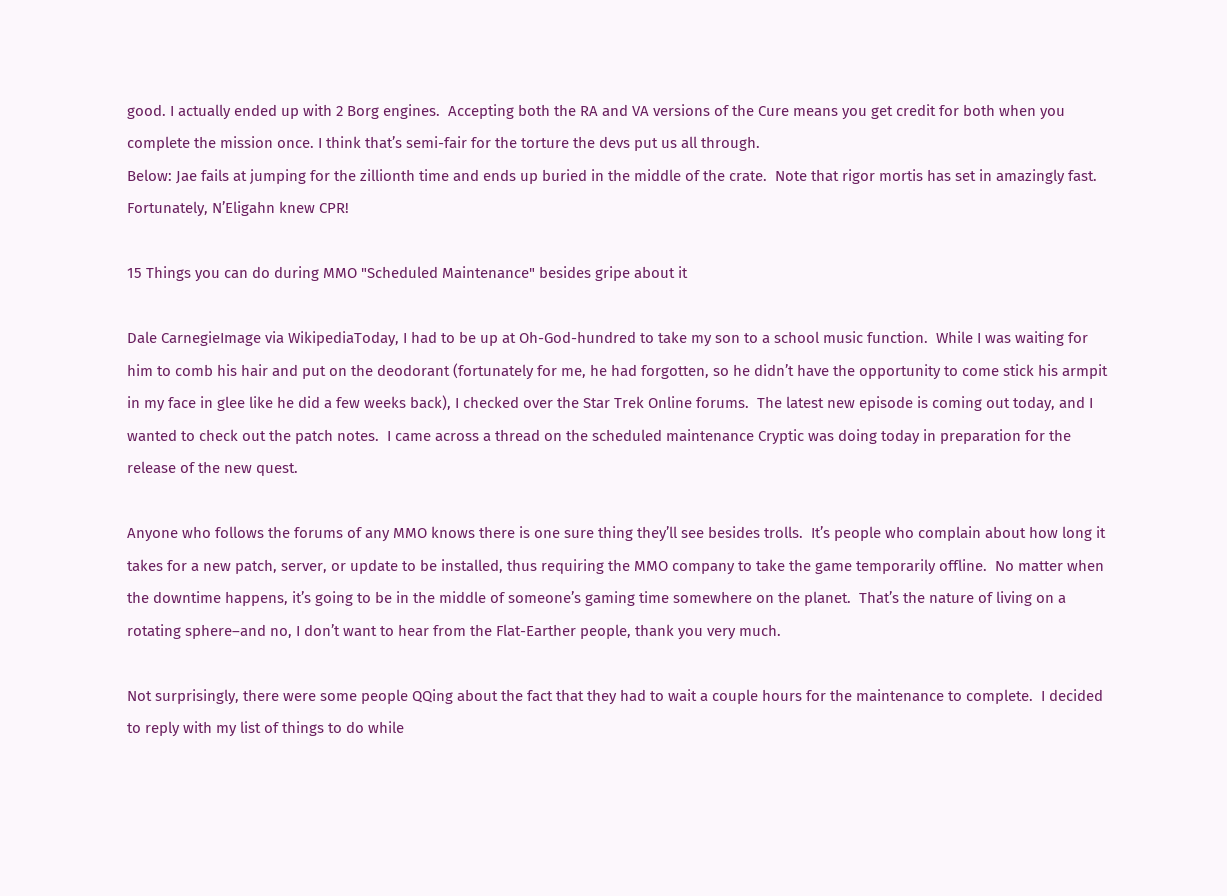good. I actually ended up with 2 Borg engines.  Accepting both the RA and VA versions of the Cure means you get credit for both when you complete the mission once. I think that’s semi-fair for the torture the devs put us all through.
Below: Jae fails at jumping for the zillionth time and ends up buried in the middle of the crate.  Note that rigor mortis has set in amazingly fast.  Fortunately, N’Eligahn knew CPR!

15 Things you can do during MMO "Scheduled Maintenance" besides gripe about it

Dale CarnegieImage via WikipediaToday, I had to be up at Oh-God-hundred to take my son to a school music function.  While I was waiting for him to comb his hair and put on the deodorant (fortunately for me, he had forgotten, so he didn’t have the opportunity to come stick his armpit in my face in glee like he did a few weeks back), I checked over the Star Trek Online forums.  The latest new episode is coming out today, and I wanted to check out the patch notes.  I came across a thread on the scheduled maintenance Cryptic was doing today in preparation for the release of the new quest.

Anyone who follows the forums of any MMO knows there is one sure thing they’ll see besides trolls.  It’s people who complain about how long it takes for a new patch, server, or update to be installed, thus requiring the MMO company to take the game temporarily offline.  No matter when the downtime happens, it’s going to be in the middle of someone’s gaming time somewhere on the planet.  That’s the nature of living on a rotating sphere–and no, I don’t want to hear from the Flat-Earther people, thank you very much.

Not surprisingly, there were some people QQing about the fact that they had to wait a couple hours for the maintenance to complete.  I decided to reply with my list of things to do while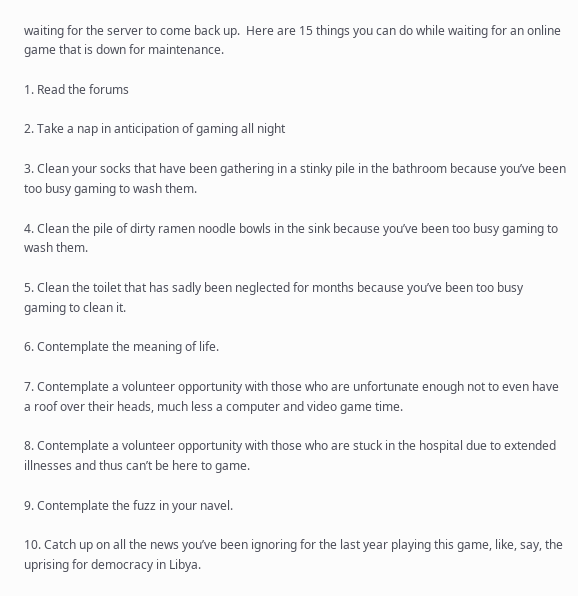waiting for the server to come back up.  Here are 15 things you can do while waiting for an online game that is down for maintenance.

1. Read the forums

2. Take a nap in anticipation of gaming all night

3. Clean your socks that have been gathering in a stinky pile in the bathroom because you’ve been too busy gaming to wash them.

4. Clean the pile of dirty ramen noodle bowls in the sink because you’ve been too busy gaming to wash them.

5. Clean the toilet that has sadly been neglected for months because you’ve been too busy gaming to clean it.

6. Contemplate the meaning of life.

7. Contemplate a volunteer opportunity with those who are unfortunate enough not to even have a roof over their heads, much less a computer and video game time.

8. Contemplate a volunteer opportunity with those who are stuck in the hospital due to extended illnesses and thus can’t be here to game.

9. Contemplate the fuzz in your navel.

10. Catch up on all the news you’ve been ignoring for the last year playing this game, like, say, the uprising for democracy in Libya.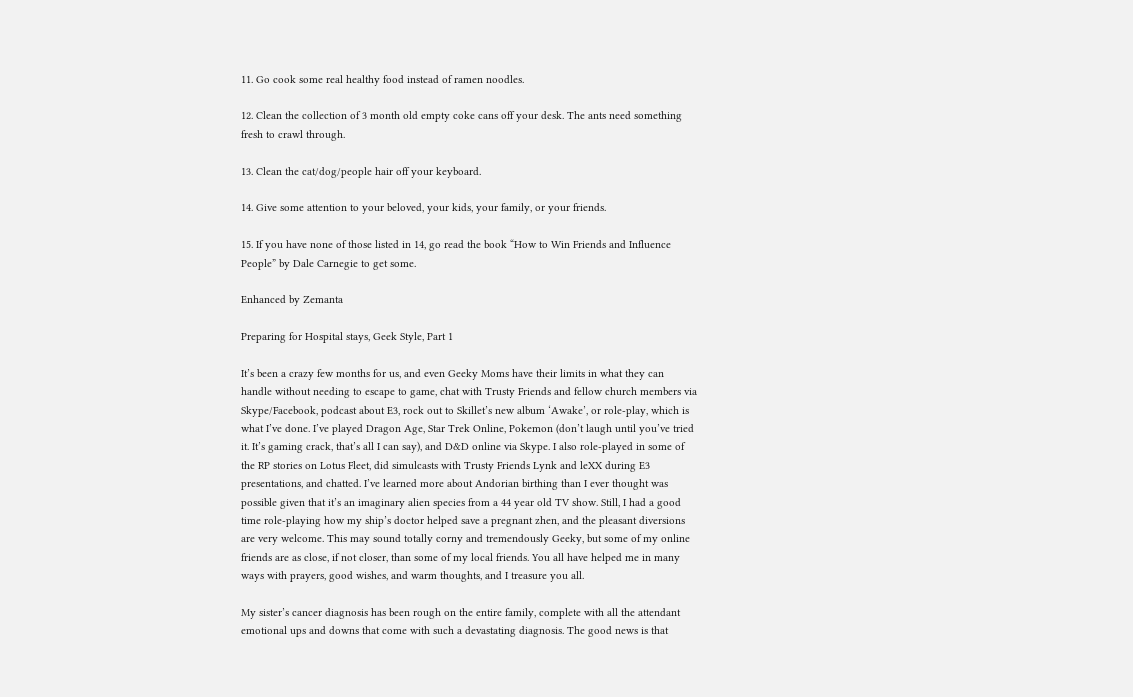11. Go cook some real healthy food instead of ramen noodles.

12. Clean the collection of 3 month old empty coke cans off your desk. The ants need something fresh to crawl through.

13. Clean the cat/dog/people hair off your keyboard.

14. Give some attention to your beloved, your kids, your family, or your friends.

15. If you have none of those listed in 14, go read the book “How to Win Friends and Influence People” by Dale Carnegie to get some.

Enhanced by Zemanta

Preparing for Hospital stays, Geek Style, Part 1

It’s been a crazy few months for us, and even Geeky Moms have their limits in what they can handle without needing to escape to game, chat with Trusty Friends and fellow church members via Skype/Facebook, podcast about E3, rock out to Skillet’s new album ‘Awake’, or role-play, which is what I’ve done. I’ve played Dragon Age, Star Trek Online, Pokemon (don’t laugh until you’ve tried it. It’s gaming crack, that’s all I can say), and D&D online via Skype. I also role-played in some of the RP stories on Lotus Fleet, did simulcasts with Trusty Friends Lynk and leXX during E3 presentations, and chatted. I’ve learned more about Andorian birthing than I ever thought was possible given that it’s an imaginary alien species from a 44 year old TV show. Still, I had a good time role-playing how my ship’s doctor helped save a pregnant zhen, and the pleasant diversions are very welcome. This may sound totally corny and tremendously Geeky, but some of my online friends are as close, if not closer, than some of my local friends. You all have helped me in many ways with prayers, good wishes, and warm thoughts, and I treasure you all.

My sister’s cancer diagnosis has been rough on the entire family, complete with all the attendant emotional ups and downs that come with such a devastating diagnosis. The good news is that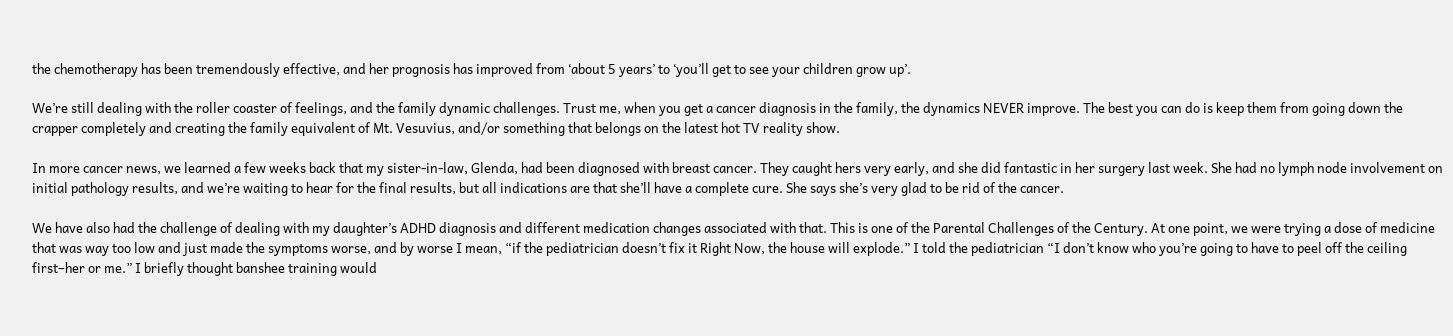the chemotherapy has been tremendously effective, and her prognosis has improved from ‘about 5 years’ to ‘you’ll get to see your children grow up’.

We’re still dealing with the roller coaster of feelings, and the family dynamic challenges. Trust me, when you get a cancer diagnosis in the family, the dynamics NEVER improve. The best you can do is keep them from going down the crapper completely and creating the family equivalent of Mt. Vesuvius, and/or something that belongs on the latest hot TV reality show.

In more cancer news, we learned a few weeks back that my sister-in-law, Glenda, had been diagnosed with breast cancer. They caught hers very early, and she did fantastic in her surgery last week. She had no lymph node involvement on initial pathology results, and we’re waiting to hear for the final results, but all indications are that she’ll have a complete cure. She says she’s very glad to be rid of the cancer.

We have also had the challenge of dealing with my daughter’s ADHD diagnosis and different medication changes associated with that. This is one of the Parental Challenges of the Century. At one point, we were trying a dose of medicine that was way too low and just made the symptoms worse, and by worse I mean, “if the pediatrician doesn’t fix it Right Now, the house will explode.” I told the pediatrician “I don’t know who you’re going to have to peel off the ceiling first–her or me.” I briefly thought banshee training would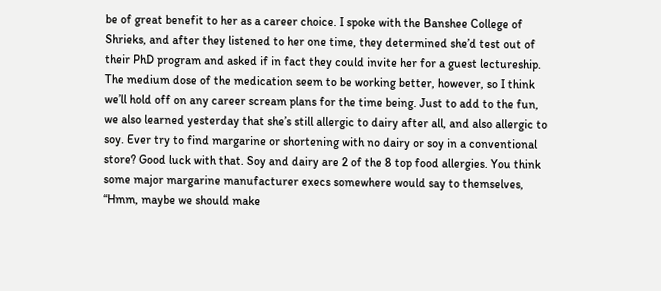be of great benefit to her as a career choice. I spoke with the Banshee College of Shrieks, and after they listened to her one time, they determined she’d test out of their PhD program and asked if in fact they could invite her for a guest lectureship. The medium dose of the medication seem to be working better, however, so I think we’ll hold off on any career scream plans for the time being. Just to add to the fun, we also learned yesterday that she’s still allergic to dairy after all, and also allergic to soy. Ever try to find margarine or shortening with no dairy or soy in a conventional store? Good luck with that. Soy and dairy are 2 of the 8 top food allergies. You think some major margarine manufacturer execs somewhere would say to themselves, “Hmm, maybe we should make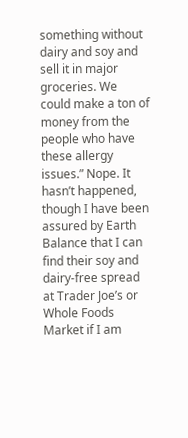something without dairy and soy and sell it in major groceries. We could make a ton of money from the people who have these allergy issues.” Nope. It hasn’t happened, though I have been assured by Earth Balance that I can find their soy and dairy-free spread at Trader Joe’s or Whole Foods Market if I am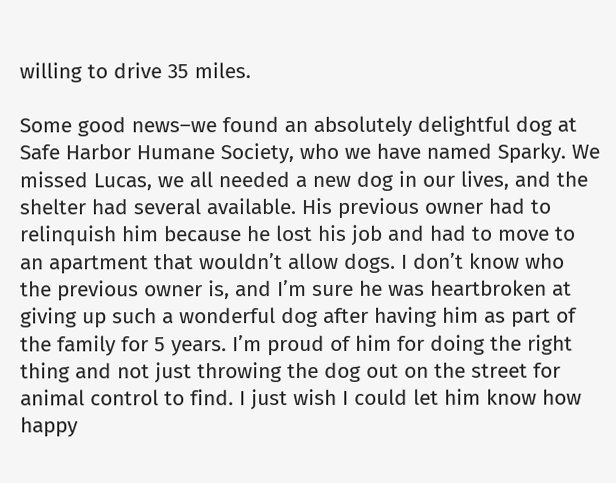willing to drive 35 miles.

Some good news–we found an absolutely delightful dog at Safe Harbor Humane Society, who we have named Sparky. We missed Lucas, we all needed a new dog in our lives, and the shelter had several available. His previous owner had to relinquish him because he lost his job and had to move to an apartment that wouldn’t allow dogs. I don’t know who the previous owner is, and I’m sure he was heartbroken at giving up such a wonderful dog after having him as part of the family for 5 years. I’m proud of him for doing the right thing and not just throwing the dog out on the street for animal control to find. I just wish I could let him know how happy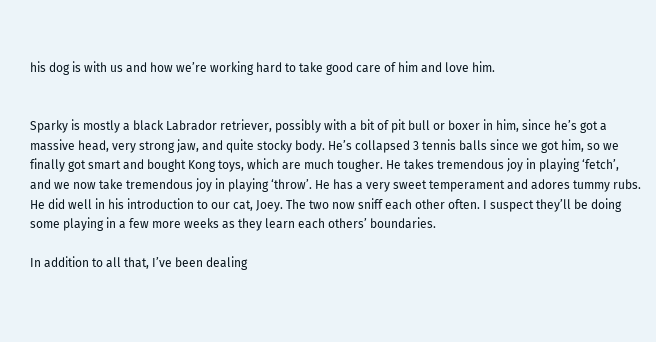his dog is with us and how we’re working hard to take good care of him and love him.


Sparky is mostly a black Labrador retriever, possibly with a bit of pit bull or boxer in him, since he’s got a massive head, very strong jaw, and quite stocky body. He’s collapsed 3 tennis balls since we got him, so we finally got smart and bought Kong toys, which are much tougher. He takes tremendous joy in playing ‘fetch’, and we now take tremendous joy in playing ‘throw’. He has a very sweet temperament and adores tummy rubs. He did well in his introduction to our cat, Joey. The two now sniff each other often. I suspect they’ll be doing some playing in a few more weeks as they learn each others’ boundaries.

In addition to all that, I’ve been dealing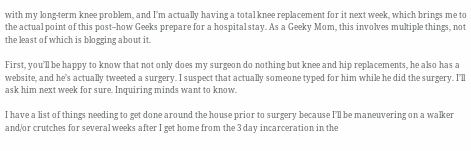with my long-term knee problem, and I’m actually having a total knee replacement for it next week, which brings me to the actual point of this post–how Geeks prepare for a hospital stay. As a Geeky Mom, this involves multiple things, not the least of which is blogging about it.

First, you’ll be happy to know that not only does my surgeon do nothing but knee and hip replacements, he also has a website, and he’s actually tweeted a surgery. I suspect that actually someone typed for him while he did the surgery. I’ll ask him next week for sure. Inquiring minds want to know.

I have a list of things needing to get done around the house prior to surgery because I’ll be maneuvering on a walker and/or crutches for several weeks after I get home from the 3 day incarceration in the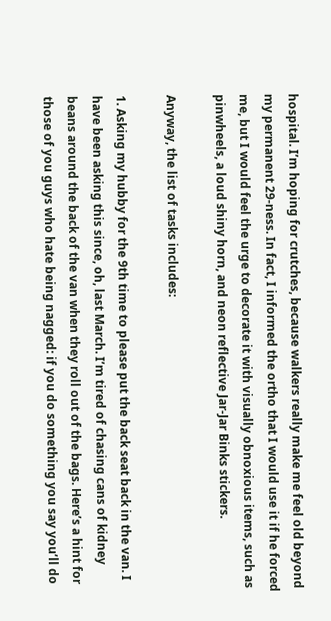hospital. I’m hoping for crutches, because walkers really make me feel old beyond my permanent 29-ness. In fact, I informed the ortho that I would use it if he forced me, but I would feel the urge to decorate it with visually obnoxious items, such as pinwheels, a loud shiny horn, and neon reflective Jar-Jar Binks stickers.

Anyway, the list of tasks includes:

1. Asking my hubby for the 9th time to please put the back seat back in the van. I have been asking this since, oh, last March. I’m tired of chasing cans of kidney beans around the back of the van when they roll out of the bags. Here’s a hint for those of you guys who hate being nagged: if you do something you say you’ll do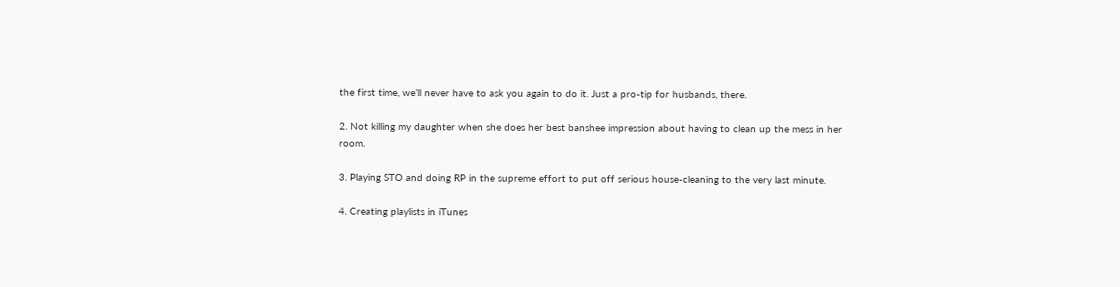the first time, we’ll never have to ask you again to do it. Just a pro-tip for husbands, there.

2. Not killing my daughter when she does her best banshee impression about having to clean up the mess in her room.

3. Playing STO and doing RP in the supreme effort to put off serious house-cleaning to the very last minute.

4. Creating playlists in iTunes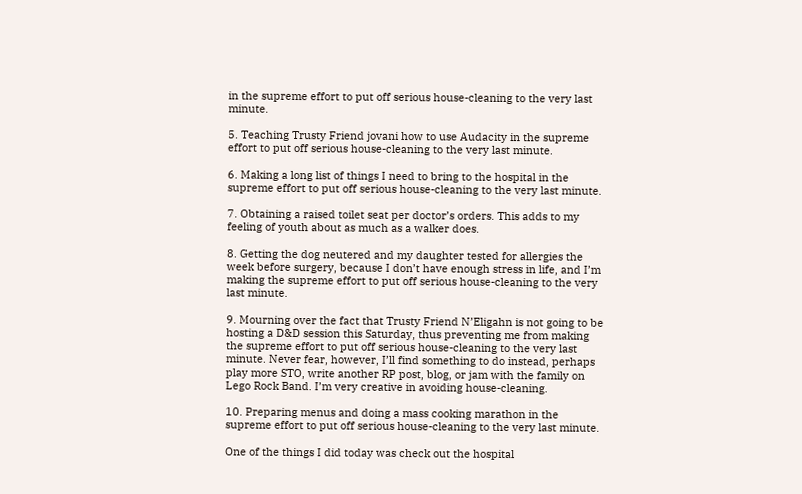in the supreme effort to put off serious house-cleaning to the very last minute.

5. Teaching Trusty Friend jovani how to use Audacity in the supreme effort to put off serious house-cleaning to the very last minute.

6. Making a long list of things I need to bring to the hospital in the supreme effort to put off serious house-cleaning to the very last minute.

7. Obtaining a raised toilet seat per doctor’s orders. This adds to my feeling of youth about as much as a walker does.

8. Getting the dog neutered and my daughter tested for allergies the week before surgery, because I don’t have enough stress in life, and I’m making the supreme effort to put off serious house-cleaning to the very last minute.

9. Mourning over the fact that Trusty Friend N’Eligahn is not going to be hosting a D&D session this Saturday, thus preventing me from making the supreme effort to put off serious house-cleaning to the very last minute. Never fear, however, I’ll find something to do instead, perhaps play more STO, write another RP post, blog, or jam with the family on Lego Rock Band. I’m very creative in avoiding house-cleaning.

10. Preparing menus and doing a mass cooking marathon in the supreme effort to put off serious house-cleaning to the very last minute.

One of the things I did today was check out the hospital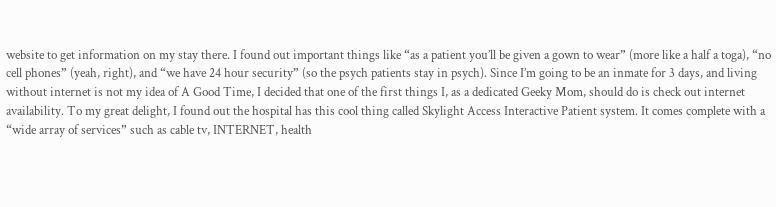website to get information on my stay there. I found out important things like “as a patient you’ll be given a gown to wear” (more like a half a toga), “no cell phones” (yeah, right), and “we have 24 hour security” (so the psych patients stay in psych). Since I’m going to be an inmate for 3 days, and living without internet is not my idea of A Good Time, I decided that one of the first things I, as a dedicated Geeky Mom, should do is check out internet availability. To my great delight, I found out the hospital has this cool thing called Skylight Access Interactive Patient system. It comes complete with a “wide array of services” such as cable tv, INTERNET, health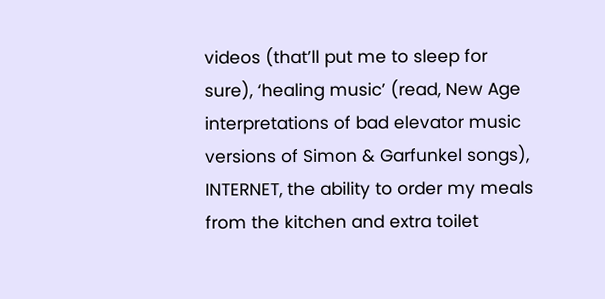videos (that’ll put me to sleep for sure), ‘healing music’ (read, New Age interpretations of bad elevator music versions of Simon & Garfunkel songs), INTERNET, the ability to order my meals from the kitchen and extra toilet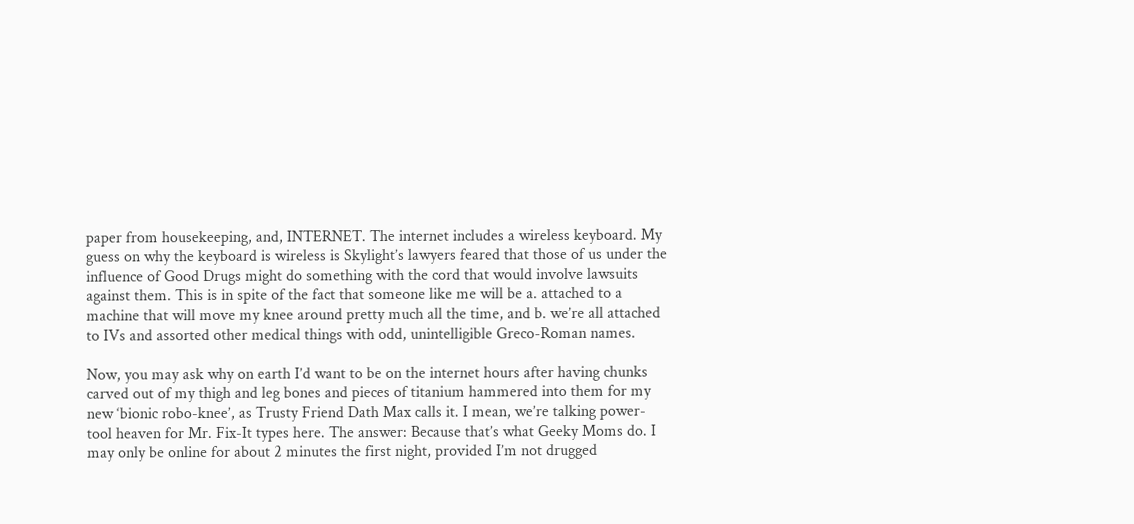paper from housekeeping, and, INTERNET. The internet includes a wireless keyboard. My guess on why the keyboard is wireless is Skylight’s lawyers feared that those of us under the influence of Good Drugs might do something with the cord that would involve lawsuits against them. This is in spite of the fact that someone like me will be a. attached to a machine that will move my knee around pretty much all the time, and b. we’re all attached to IVs and assorted other medical things with odd, unintelligible Greco-Roman names.

Now, you may ask why on earth I’d want to be on the internet hours after having chunks carved out of my thigh and leg bones and pieces of titanium hammered into them for my new ‘bionic robo-knee’, as Trusty Friend Dath Max calls it. I mean, we’re talking power-tool heaven for Mr. Fix-It types here. The answer: Because that’s what Geeky Moms do. I may only be online for about 2 minutes the first night, provided I’m not drugged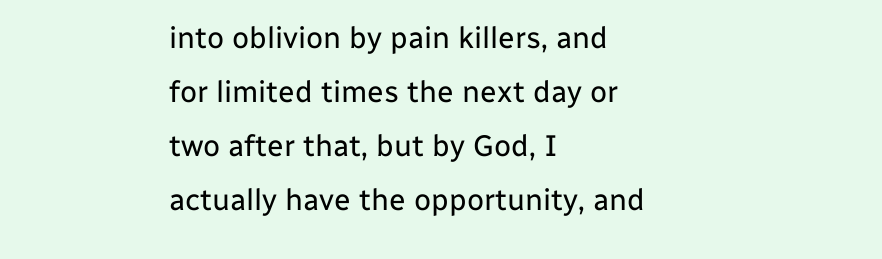into oblivion by pain killers, and for limited times the next day or two after that, but by God, I actually have the opportunity, and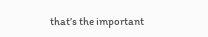that’s the important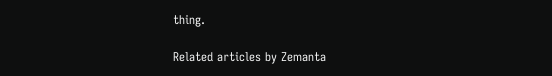thing.

Related articles by Zemanta